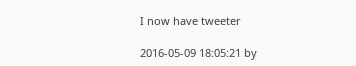I now have tweeter

2016-05-09 18:05:21 by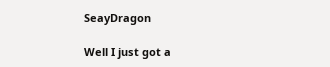SeayDragon

Well I just got a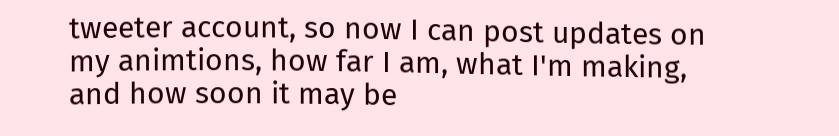tweeter account, so now I can post updates on my animtions, how far I am, what I'm making, and how soon it may be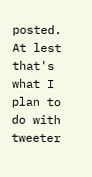posted. At lest that's what I plan to do with tweeter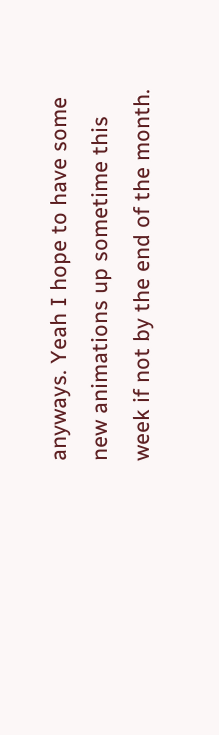anyways. Yeah I hope to have some new animations up sometime this week if not by the end of the month.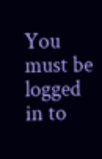You must be logged in to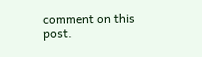comment on this post.